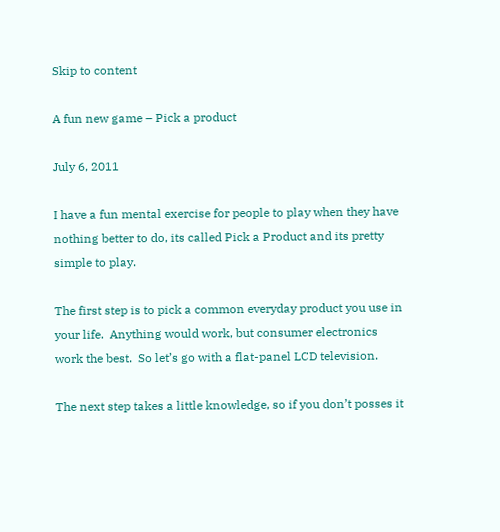Skip to content

A fun new game – Pick a product

July 6, 2011

I have a fun mental exercise for people to play when they have nothing better to do, its called Pick a Product and its pretty simple to play.

The first step is to pick a common everyday product you use in your life.  Anything would work, but consumer electronics work the best.  So let’s go with a flat-panel LCD television.

The next step takes a little knowledge, so if you don’t posses it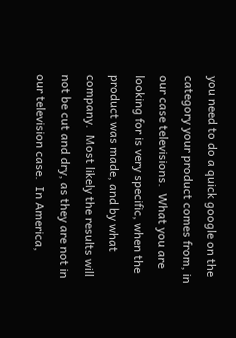you need to do a quick google on the category your product comes from, in our case televisions.  What you are looking for is very specific, when the product was made, and by what company.  Most likely the results will not be cut and dry, as they are not in our television case.  In America,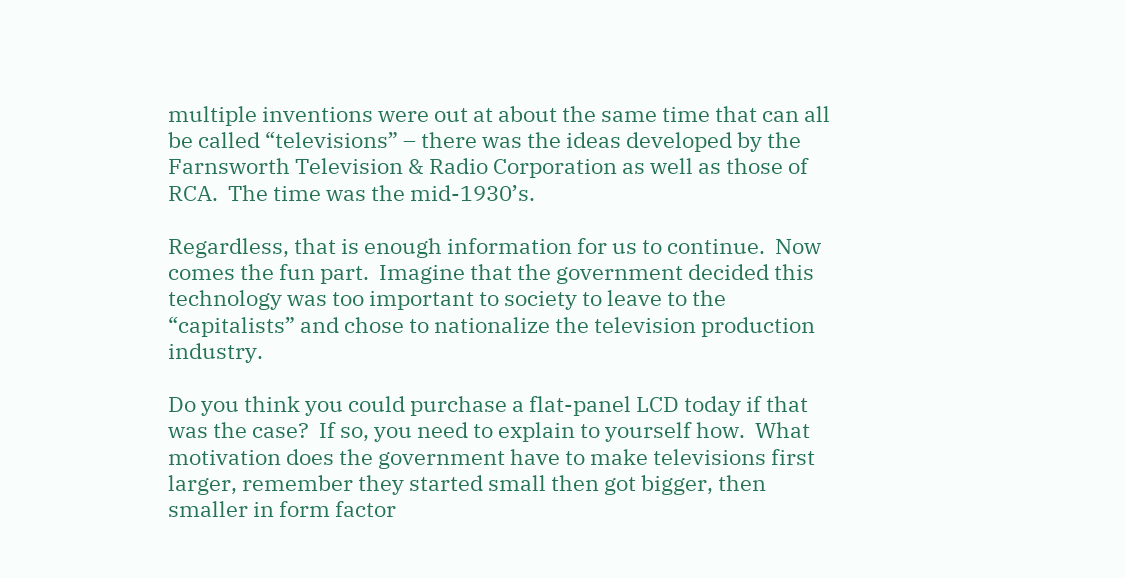multiple inventions were out at about the same time that can all be called “televisions” – there was the ideas developed by the Farnsworth Television & Radio Corporation as well as those of RCA.  The time was the mid-1930’s.

Regardless, that is enough information for us to continue.  Now comes the fun part.  Imagine that the government decided this technology was too important to society to leave to the “capitalists” and chose to nationalize the television production industry.

Do you think you could purchase a flat-panel LCD today if that was the case?  If so, you need to explain to yourself how.  What motivation does the government have to make televisions first larger, remember they started small then got bigger, then smaller in form factor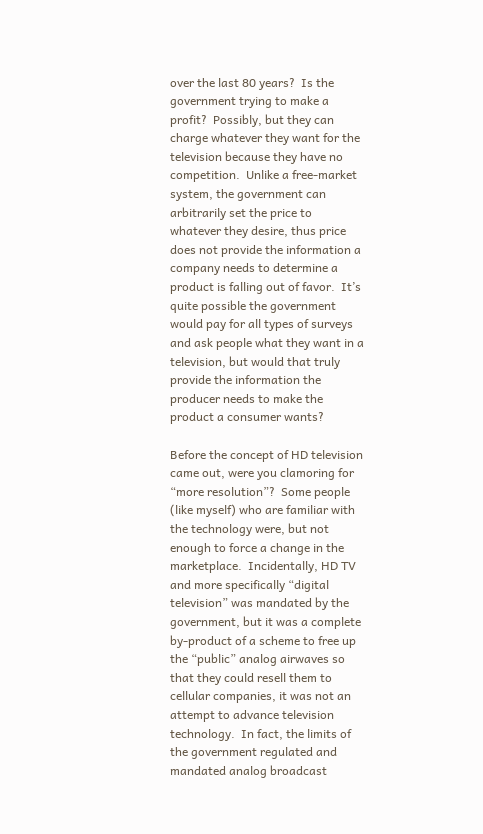over the last 80 years?  Is the government trying to make a profit?  Possibly, but they can charge whatever they want for the television because they have no competition.  Unlike a free-market system, the government can arbitrarily set the price to whatever they desire, thus price does not provide the information a company needs to determine a product is falling out of favor.  It’s quite possible the government would pay for all types of surveys and ask people what they want in a television, but would that truly provide the information the producer needs to make the product a consumer wants?

Before the concept of HD television came out, were you clamoring for “more resolution”?  Some people (like myself) who are familiar with the technology were, but not enough to force a change in the marketplace.  Incidentally, HD TV and more specifically “digital television” was mandated by the government, but it was a complete by-product of a scheme to free up the “public” analog airwaves so that they could resell them to cellular companies, it was not an attempt to advance television technology.  In fact, the limits of the government regulated and mandated analog broadcast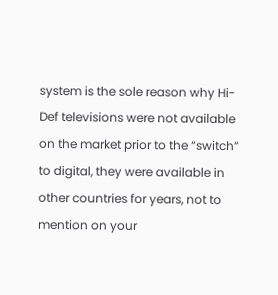system is the sole reason why Hi-Def televisions were not available on the market prior to the “switch” to digital, they were available in other countries for years, not to mention on your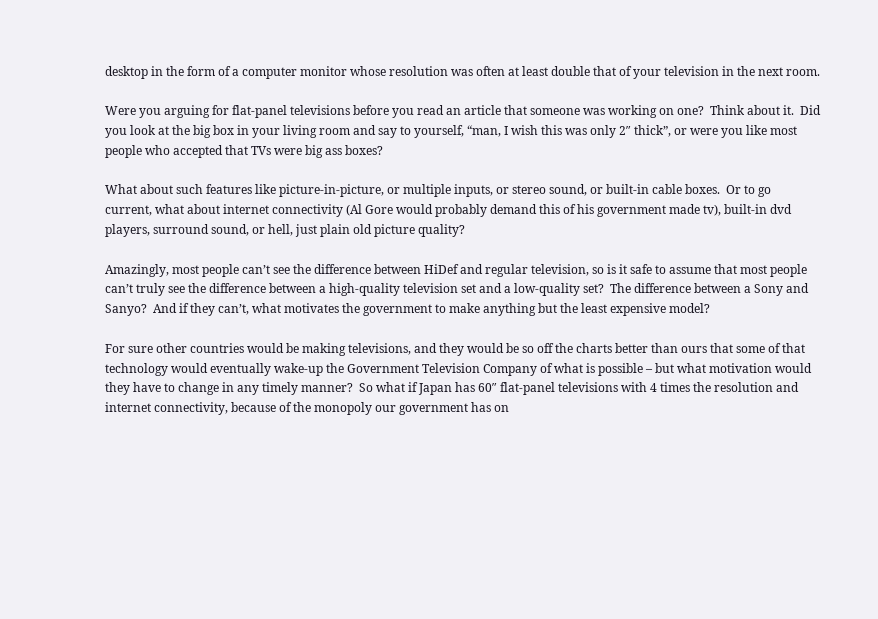desktop in the form of a computer monitor whose resolution was often at least double that of your television in the next room.

Were you arguing for flat-panel televisions before you read an article that someone was working on one?  Think about it.  Did you look at the big box in your living room and say to yourself, “man, I wish this was only 2″ thick”, or were you like most people who accepted that TVs were big ass boxes?

What about such features like picture-in-picture, or multiple inputs, or stereo sound, or built-in cable boxes.  Or to go current, what about internet connectivity (Al Gore would probably demand this of his government made tv), built-in dvd players, surround sound, or hell, just plain old picture quality?

Amazingly, most people can’t see the difference between HiDef and regular television, so is it safe to assume that most people can’t truly see the difference between a high-quality television set and a low-quality set?  The difference between a Sony and Sanyo?  And if they can’t, what motivates the government to make anything but the least expensive model?

For sure other countries would be making televisions, and they would be so off the charts better than ours that some of that technology would eventually wake-up the Government Television Company of what is possible – but what motivation would they have to change in any timely manner?  So what if Japan has 60″ flat-panel televisions with 4 times the resolution and internet connectivity, because of the monopoly our government has on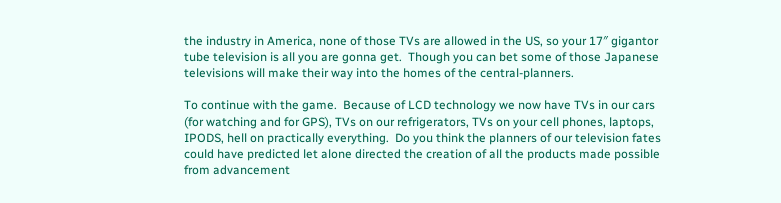the industry in America, none of those TVs are allowed in the US, so your 17″ gigantor tube television is all you are gonna get.  Though you can bet some of those Japanese televisions will make their way into the homes of the central-planners.

To continue with the game.  Because of LCD technology we now have TVs in our cars (for watching and for GPS), TVs on our refrigerators, TVs on your cell phones, laptops, IPODS, hell on practically everything.  Do you think the planners of our television fates could have predicted let alone directed the creation of all the products made possible from advancement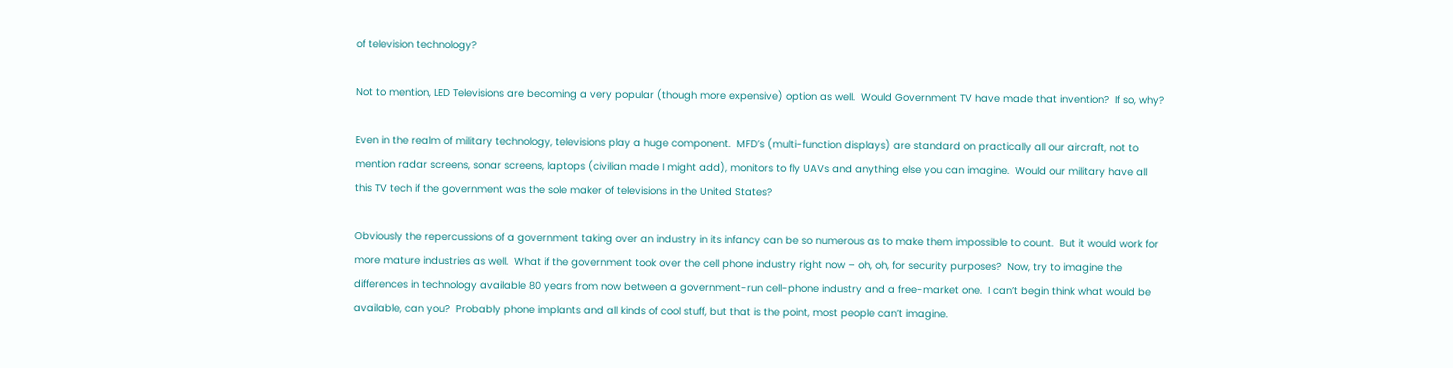of television technology?

Not to mention, LED Televisions are becoming a very popular (though more expensive) option as well.  Would Government TV have made that invention?  If so, why?

Even in the realm of military technology, televisions play a huge component.  MFD’s (multi-function displays) are standard on practically all our aircraft, not to mention radar screens, sonar screens, laptops (civilian made I might add), monitors to fly UAVs and anything else you can imagine.  Would our military have all this TV tech if the government was the sole maker of televisions in the United States?

Obviously the repercussions of a government taking over an industry in its infancy can be so numerous as to make them impossible to count.  But it would work for more mature industries as well.  What if the government took over the cell phone industry right now – oh, oh, for security purposes?  Now, try to imagine the differences in technology available 80 years from now between a government-run cell-phone industry and a free-market one.  I can’t begin think what would be available, can you?  Probably phone implants and all kinds of cool stuff, but that is the point, most people can’t imagine.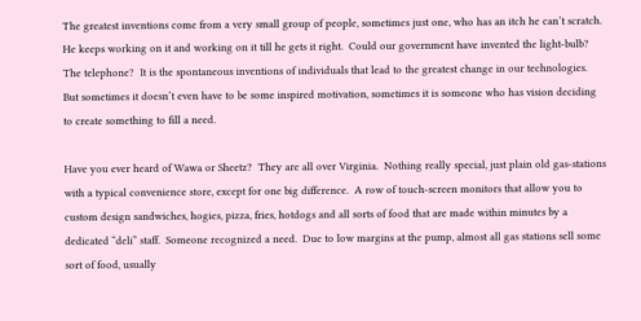The greatest inventions come from a very small group of people, sometimes just one, who has an itch he can’t scratch.  He keeps working on it and working on it till he gets it right.  Could our government have invented the light-bulb?  The telephone?  It is the spontaneous inventions of individuals that lead to the greatest change in our technologies.  But sometimes it doesn’t even have to be some inspired motivation, sometimes it is someone who has vision deciding to create something to fill a need.

Have you ever heard of Wawa or Sheetz?  They are all over Virginia.  Nothing really special, just plain old gas-stations with a typical convenience store, except for one big difference.  A row of touch-screen monitors that allow you to custom design sandwiches, hogies, pizza, fries, hotdogs and all sorts of food that are made within minutes by a dedicated “deli” staff.  Someone recognized a need.  Due to low margins at the pump, almost all gas stations sell some sort of food, usually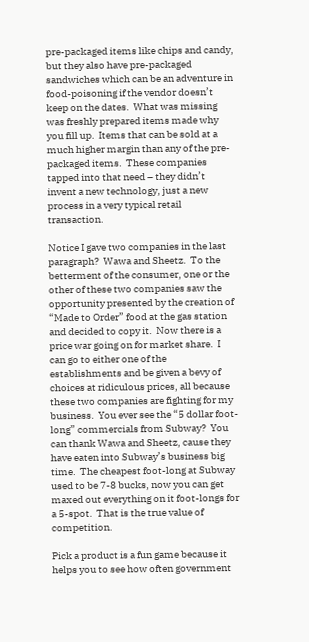pre-packaged items like chips and candy, but they also have pre-packaged sandwiches which can be an adventure in food-poisoning if the vendor doesn’t keep on the dates.  What was missing was freshly prepared items made why you fill up.  Items that can be sold at a much higher margin than any of the pre-packaged items.  These companies tapped into that need – they didn’t invent a new technology, just a new process in a very typical retail transaction.

Notice I gave two companies in the last paragraph?  Wawa and Sheetz.  To the betterment of the consumer, one or the other of these two companies saw the opportunity presented by the creation of “Made to Order” food at the gas station and decided to copy it.  Now there is a price war going on for market share.  I can go to either one of the establishments and be given a bevy of choices at ridiculous prices, all because these two companies are fighting for my business.  You ever see the “5 dollar foot-long” commercials from Subway?  You can thank Wawa and Sheetz, cause they have eaten into Subway’s business big time.  The cheapest foot-long at Subway used to be 7-8 bucks, now you can get maxed out everything on it foot-longs for a 5-spot.  That is the true value of competition.

Pick a product is a fun game because it helps you to see how often government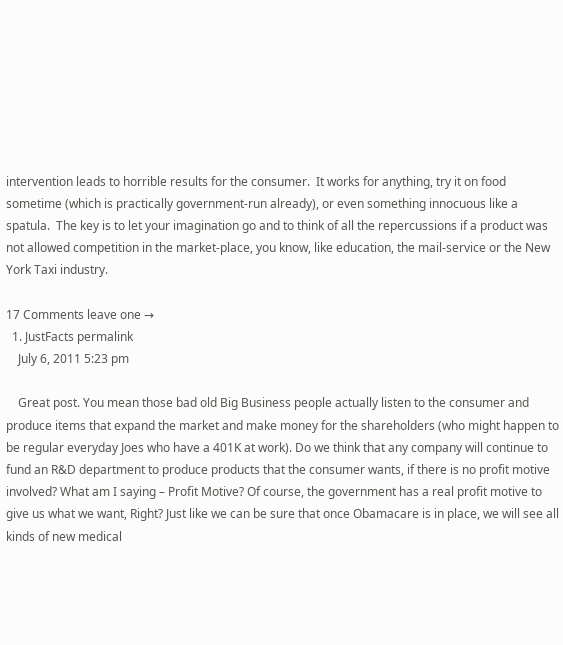intervention leads to horrible results for the consumer.  It works for anything, try it on food sometime (which is practically government-run already), or even something innocuous like a spatula.  The key is to let your imagination go and to think of all the repercussions if a product was not allowed competition in the market-place, you know, like education, the mail-service or the New York Taxi industry.

17 Comments leave one →
  1. JustFacts permalink
    July 6, 2011 5:23 pm

    Great post. You mean those bad old Big Business people actually listen to the consumer and produce items that expand the market and make money for the shareholders (who might happen to be regular everyday Joes who have a 401K at work). Do we think that any company will continue to fund an R&D department to produce products that the consumer wants, if there is no profit motive involved? What am I saying – Profit Motive? Of course, the government has a real profit motive to give us what we want, Right? Just like we can be sure that once Obamacare is in place, we will see all kinds of new medical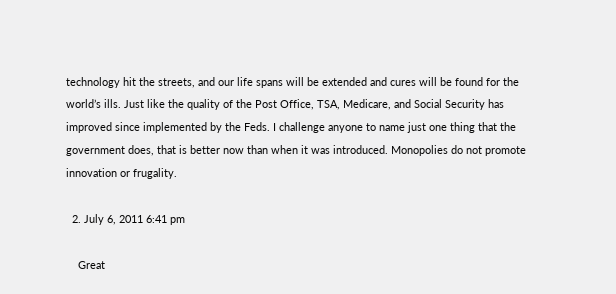technology hit the streets, and our life spans will be extended and cures will be found for the world’s ills. Just like the quality of the Post Office, TSA, Medicare, and Social Security has improved since implemented by the Feds. I challenge anyone to name just one thing that the government does, that is better now than when it was introduced. Monopolies do not promote innovation or frugality.

  2. July 6, 2011 6:41 pm

    Great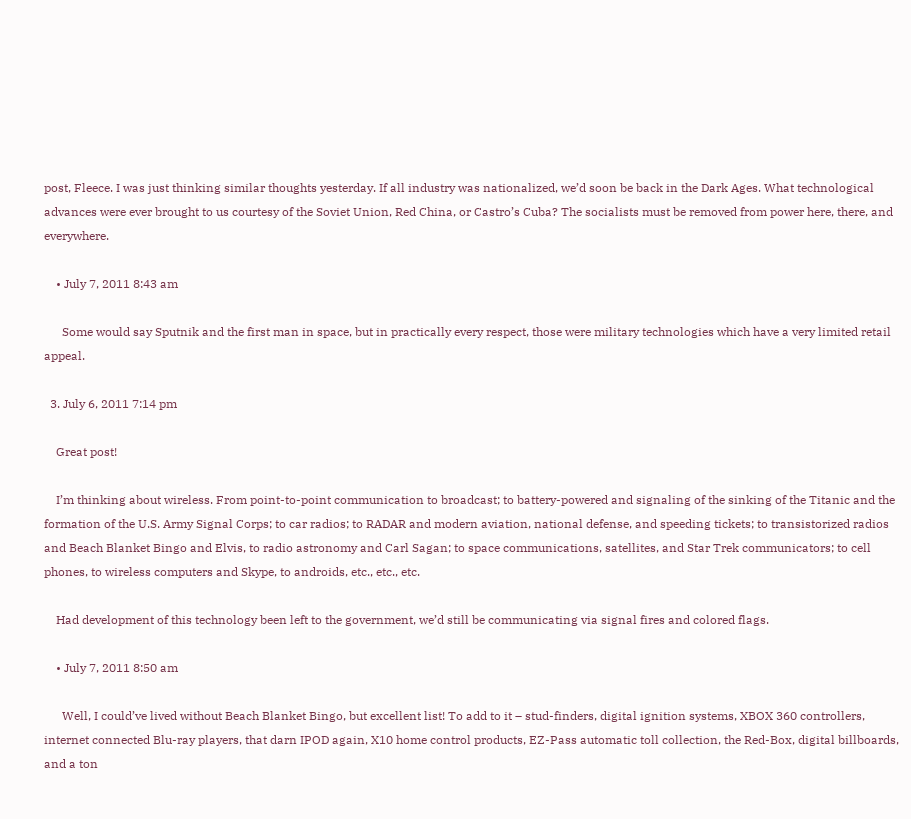post, Fleece. I was just thinking similar thoughts yesterday. If all industry was nationalized, we’d soon be back in the Dark Ages. What technological advances were ever brought to us courtesy of the Soviet Union, Red China, or Castro’s Cuba? The socialists must be removed from power here, there, and everywhere.

    • July 7, 2011 8:43 am

      Some would say Sputnik and the first man in space, but in practically every respect, those were military technologies which have a very limited retail appeal.

  3. July 6, 2011 7:14 pm

    Great post!

    I’m thinking about wireless. From point-to-point communication to broadcast; to battery-powered and signaling of the sinking of the Titanic and the formation of the U.S. Army Signal Corps; to car radios; to RADAR and modern aviation, national defense, and speeding tickets; to transistorized radios and Beach Blanket Bingo and Elvis, to radio astronomy and Carl Sagan; to space communications, satellites, and Star Trek communicators; to cell phones, to wireless computers and Skype, to androids, etc., etc., etc.

    Had development of this technology been left to the government, we’d still be communicating via signal fires and colored flags.

    • July 7, 2011 8:50 am

      Well, I could’ve lived without Beach Blanket Bingo, but excellent list! To add to it – stud-finders, digital ignition systems, XBOX 360 controllers, internet connected Blu-ray players, that darn IPOD again, X10 home control products, EZ-Pass automatic toll collection, the Red-Box, digital billboards, and a ton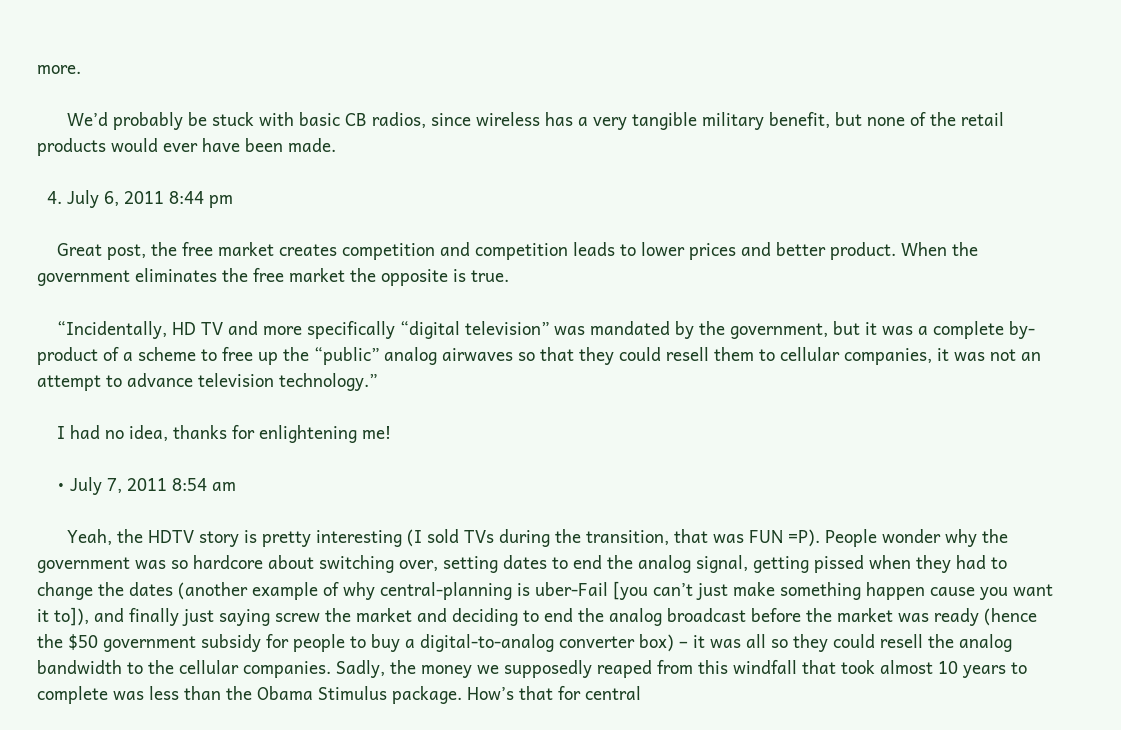more.

      We’d probably be stuck with basic CB radios, since wireless has a very tangible military benefit, but none of the retail products would ever have been made.

  4. July 6, 2011 8:44 pm

    Great post, the free market creates competition and competition leads to lower prices and better product. When the government eliminates the free market the opposite is true.

    “Incidentally, HD TV and more specifically “digital television” was mandated by the government, but it was a complete by-product of a scheme to free up the “public” analog airwaves so that they could resell them to cellular companies, it was not an attempt to advance television technology.”

    I had no idea, thanks for enlightening me!

    • July 7, 2011 8:54 am

      Yeah, the HDTV story is pretty interesting (I sold TVs during the transition, that was FUN =P). People wonder why the government was so hardcore about switching over, setting dates to end the analog signal, getting pissed when they had to change the dates (another example of why central-planning is uber-Fail [you can’t just make something happen cause you want it to]), and finally just saying screw the market and deciding to end the analog broadcast before the market was ready (hence the $50 government subsidy for people to buy a digital-to-analog converter box) – it was all so they could resell the analog bandwidth to the cellular companies. Sadly, the money we supposedly reaped from this windfall that took almost 10 years to complete was less than the Obama Stimulus package. How’s that for central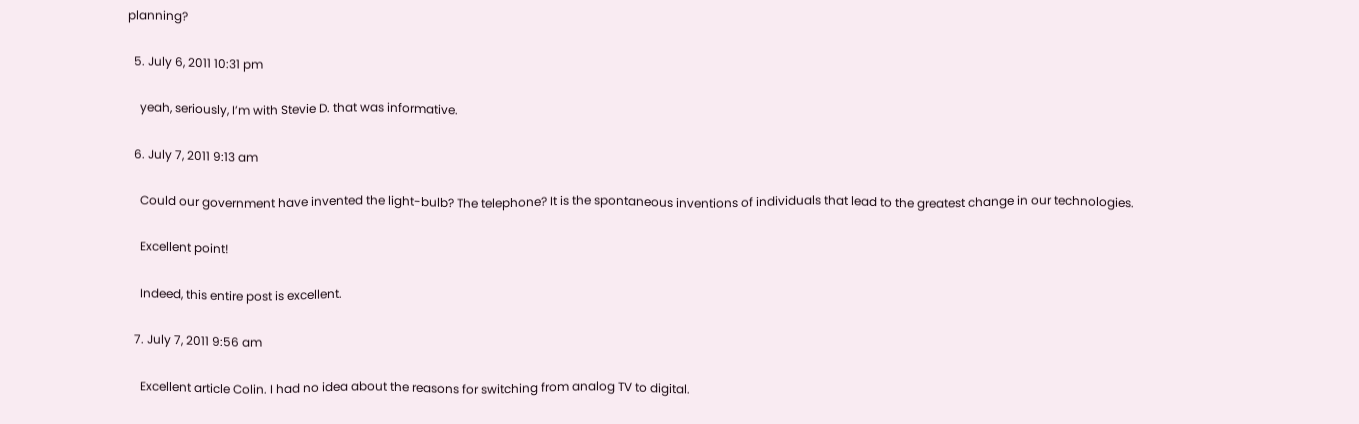planning?

  5. July 6, 2011 10:31 pm

    yeah, seriously, I’m with Stevie D. that was informative.

  6. July 7, 2011 9:13 am

    Could our government have invented the light-bulb? The telephone? It is the spontaneous inventions of individuals that lead to the greatest change in our technologies.

    Excellent point!

    Indeed, this entire post is excellent.

  7. July 7, 2011 9:56 am

    Excellent article Colin. I had no idea about the reasons for switching from analog TV to digital.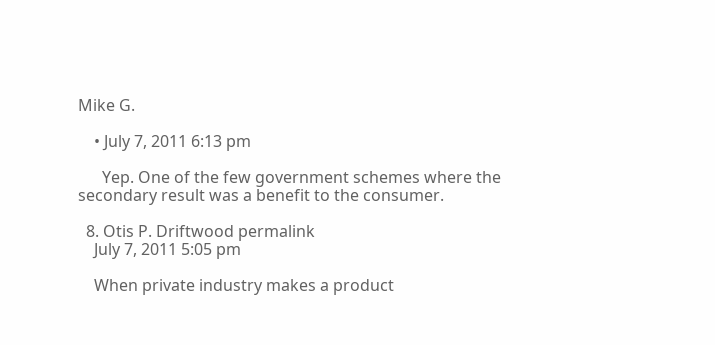Mike G.

    • July 7, 2011 6:13 pm

      Yep. One of the few government schemes where the secondary result was a benefit to the consumer.

  8. Otis P. Driftwood permalink
    July 7, 2011 5:05 pm

    When private industry makes a product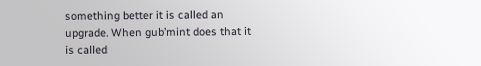something better it is called an upgrade. When gub’mint does that it is called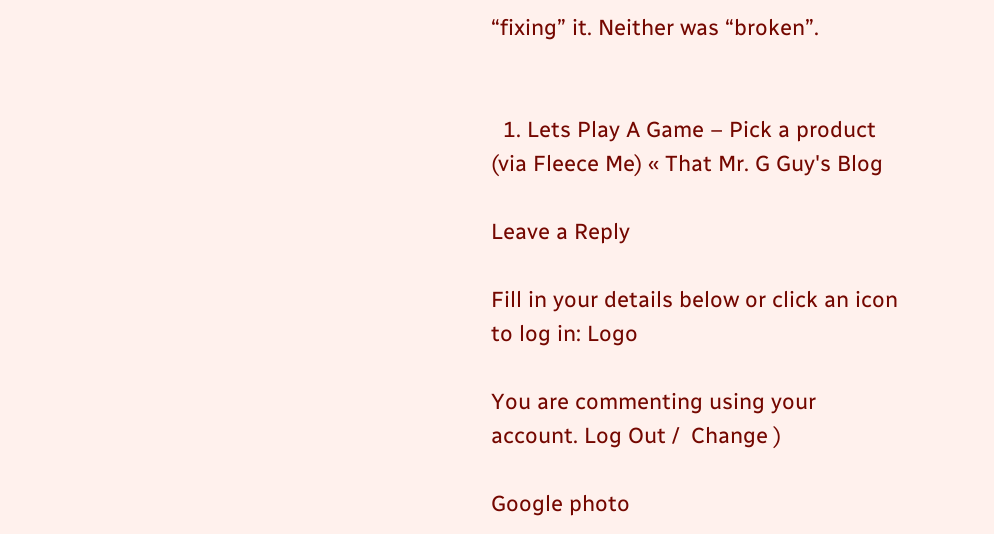“fixing” it. Neither was “broken”.


  1. Lets Play A Game – Pick a product (via Fleece Me) « That Mr. G Guy's Blog

Leave a Reply

Fill in your details below or click an icon to log in: Logo

You are commenting using your account. Log Out /  Change )

Google photo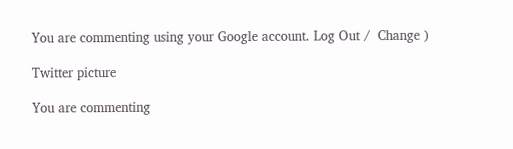You are commenting using your Google account. Log Out /  Change )

Twitter picture

You are commenting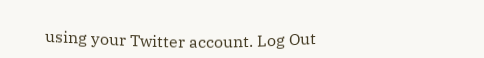using your Twitter account. Log Out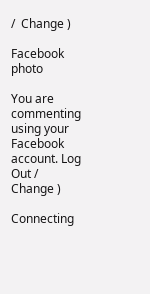/  Change )

Facebook photo

You are commenting using your Facebook account. Log Out /  Change )

Connecting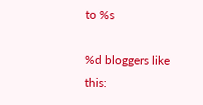to %s

%d bloggers like this: